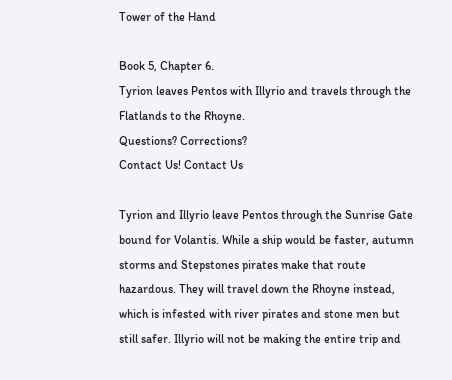Tower of the Hand

Book 5, Chapter 6.
Tyrion leaves Pentos with Illyrio and travels through the Flatlands to the Rhoyne.
Questions? Corrections?
Contact Us! Contact Us

Tyrion and Illyrio leave Pentos through the Sunrise Gate bound for Volantis. While a ship would be faster, autumn storms and Stepstones pirates make that route hazardous. They will travel down the Rhoyne instead, which is infested with river pirates and stone men but still safer. Illyrio will not be making the entire trip and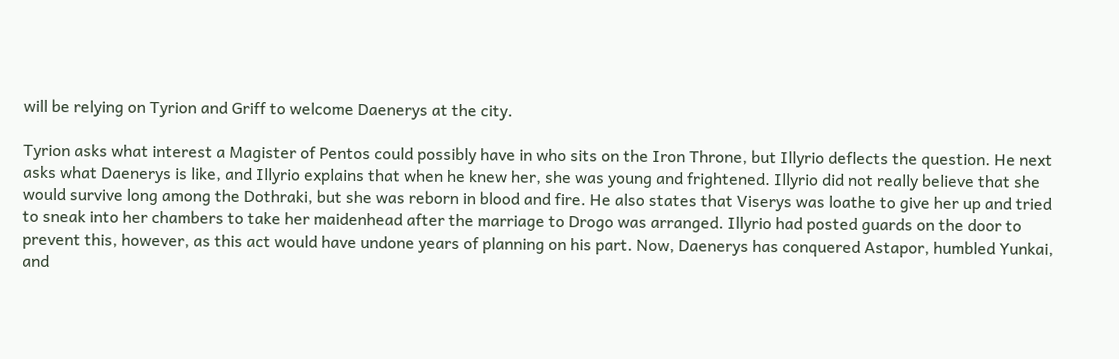will be relying on Tyrion and Griff to welcome Daenerys at the city.

Tyrion asks what interest a Magister of Pentos could possibly have in who sits on the Iron Throne, but Illyrio deflects the question. He next asks what Daenerys is like, and Illyrio explains that when he knew her, she was young and frightened. Illyrio did not really believe that she would survive long among the Dothraki, but she was reborn in blood and fire. He also states that Viserys was loathe to give her up and tried to sneak into her chambers to take her maidenhead after the marriage to Drogo was arranged. Illyrio had posted guards on the door to prevent this, however, as this act would have undone years of planning on his part. Now, Daenerys has conquered Astapor, humbled Yunkai, and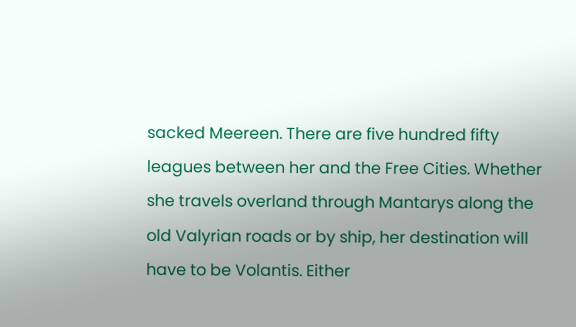sacked Meereen. There are five hundred fifty leagues between her and the Free Cities. Whether she travels overland through Mantarys along the old Valyrian roads or by ship, her destination will have to be Volantis. Either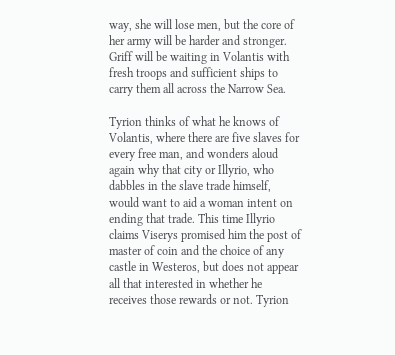way, she will lose men, but the core of her army will be harder and stronger. Griff will be waiting in Volantis with fresh troops and sufficient ships to carry them all across the Narrow Sea.

Tyrion thinks of what he knows of Volantis, where there are five slaves for every free man, and wonders aloud again why that city or Illyrio, who dabbles in the slave trade himself, would want to aid a woman intent on ending that trade. This time Illyrio claims Viserys promised him the post of master of coin and the choice of any castle in Westeros, but does not appear all that interested in whether he receives those rewards or not. Tyrion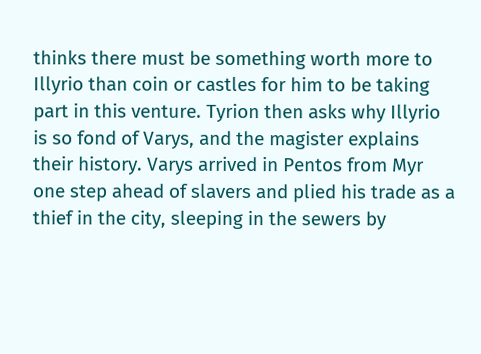thinks there must be something worth more to Illyrio than coin or castles for him to be taking part in this venture. Tyrion then asks why Illyrio is so fond of Varys, and the magister explains their history. Varys arrived in Pentos from Myr one step ahead of slavers and plied his trade as a thief in the city, sleeping in the sewers by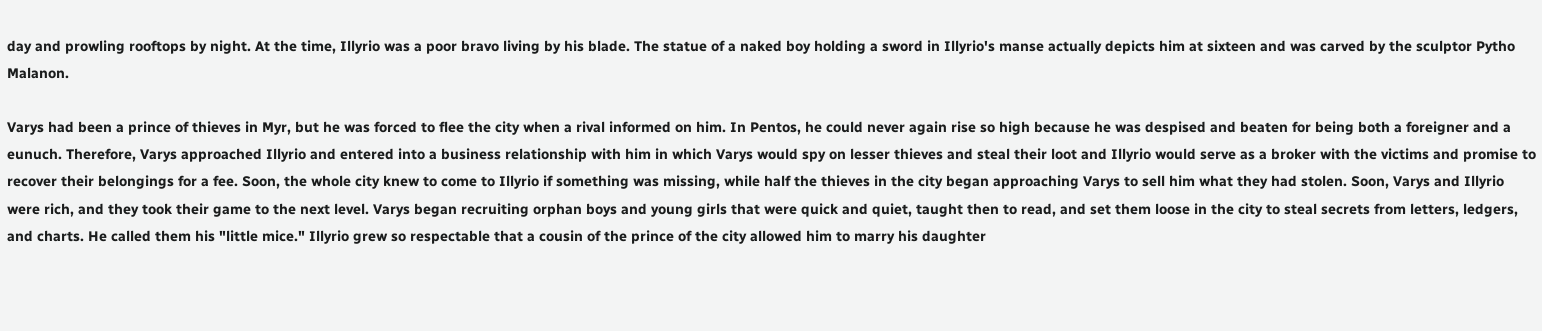day and prowling rooftops by night. At the time, Illyrio was a poor bravo living by his blade. The statue of a naked boy holding a sword in Illyrio's manse actually depicts him at sixteen and was carved by the sculptor Pytho Malanon.

Varys had been a prince of thieves in Myr, but he was forced to flee the city when a rival informed on him. In Pentos, he could never again rise so high because he was despised and beaten for being both a foreigner and a eunuch. Therefore, Varys approached Illyrio and entered into a business relationship with him in which Varys would spy on lesser thieves and steal their loot and Illyrio would serve as a broker with the victims and promise to recover their belongings for a fee. Soon, the whole city knew to come to Illyrio if something was missing, while half the thieves in the city began approaching Varys to sell him what they had stolen. Soon, Varys and Illyrio were rich, and they took their game to the next level. Varys began recruiting orphan boys and young girls that were quick and quiet, taught then to read, and set them loose in the city to steal secrets from letters, ledgers, and charts. He called them his "little mice." Illyrio grew so respectable that a cousin of the prince of the city allowed him to marry his daughter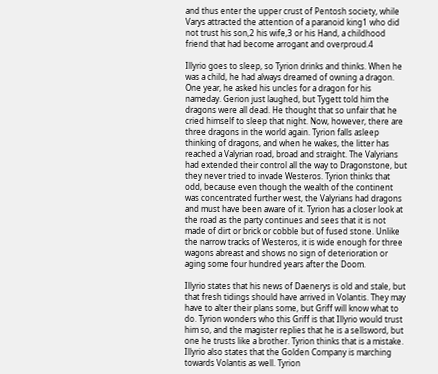and thus enter the upper crust of Pentosh society, while Varys attracted the attention of a paranoid king1 who did not trust his son,2 his wife,3 or his Hand, a childhood friend that had become arrogant and overproud.4

Illyrio goes to sleep, so Tyrion drinks and thinks. When he was a child, he had always dreamed of owning a dragon. One year, he asked his uncles for a dragon for his nameday. Gerion just laughed, but Tygett told him the dragons were all dead. He thought that so unfair that he cried himself to sleep that night. Now, however, there are three dragons in the world again. Tyrion falls asleep thinking of dragons, and when he wakes, the litter has reached a Valyrian road, broad and straight. The Valyrians had extended their control all the way to Dragonstone, but they never tried to invade Westeros. Tyrion thinks that odd, because even though the wealth of the continent was concentrated further west, the Valyrians had dragons and must have been aware of it. Tyrion has a closer look at the road as the party continues and sees that it is not made of dirt or brick or cobble but of fused stone. Unlike the narrow tracks of Westeros, it is wide enough for three wagons abreast and shows no sign of deterioration or aging some four hundred years after the Doom.

Illyrio states that his news of Daenerys is old and stale, but that fresh tidings should have arrived in Volantis. They may have to alter their plans some, but Griff will know what to do. Tyrion wonders who this Griff is that Illyrio would trust him so, and the magister replies that he is a sellsword, but one he trusts like a brother. Tyrion thinks that is a mistake. Illyrio also states that the Golden Company is marching towards Volantis as well. Tyrion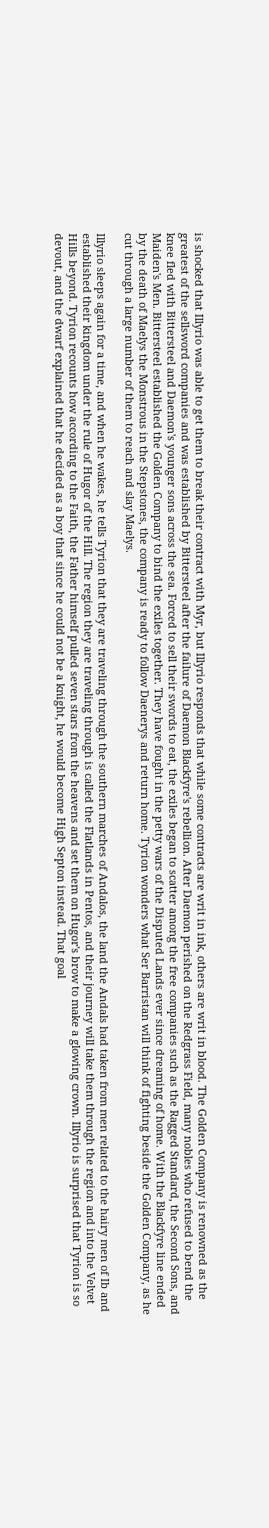is shocked that Illyrio was able to get them to break their contract with Myr, but Illyrio responds that while some contracts are writ in ink, others are writ in blood. The Golden Company is renowned as the greatest of the sellsword companies and was established by Bittersteel after the failure of Daemon Blackfyre's rebellion. After Daemon perished on the Redgrass Field, many nobles who refused to bend the knee fled with Bittersteel and Daemon's younger sons across the sea. Forced to sell their swords to eat, the exiles began to scatter among the free companies such as the Ragged Standard, the Second Sons, and Maiden's Men. Bittersteel established the Golden Company to bind the exiles together. They have fought in the petty wars of the Disputed Lands ever since dreaming of home. With the Blackfyre line ended by the death of Maelys the Monstrous in the Stepstones, the company is ready to follow Daenerys and return home. Tyrion wonders what Ser Barristan will think of fighting beside the Golden Company, as he cut through a large number of them to reach and slay Maelys.

Illyrio sleeps again for a time, and when he wakes, he tells Tyrion that they are traveling through the southern marches of Andalos, the land the Andals had taken from men related to the hairy men of Ib and established their kingdom under the rule of Hugor of the Hill. The region they are traveling through is called the Flatlands in Pentos, and their journey will take them through the region and into the Velvet Hills beyond. Tyrion recounts how according to the Faith, the Father himself pulled seven stars from the heavens and set them on Hugor's brow to make a glowing crown. Illyrio is surprised that Tyrion is so devout, and the dwarf explained that he decided as a boy that since he could not be a knight, he would become High Septon instead. That goal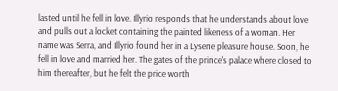lasted until he fell in love. Illyrio responds that he understands about love and pulls out a locket containing the painted likeness of a woman. Her name was Serra, and Illyrio found her in a Lysene pleasure house. Soon, he fell in love and married her. The gates of the prince's palace where closed to him thereafter, but he felt the price worth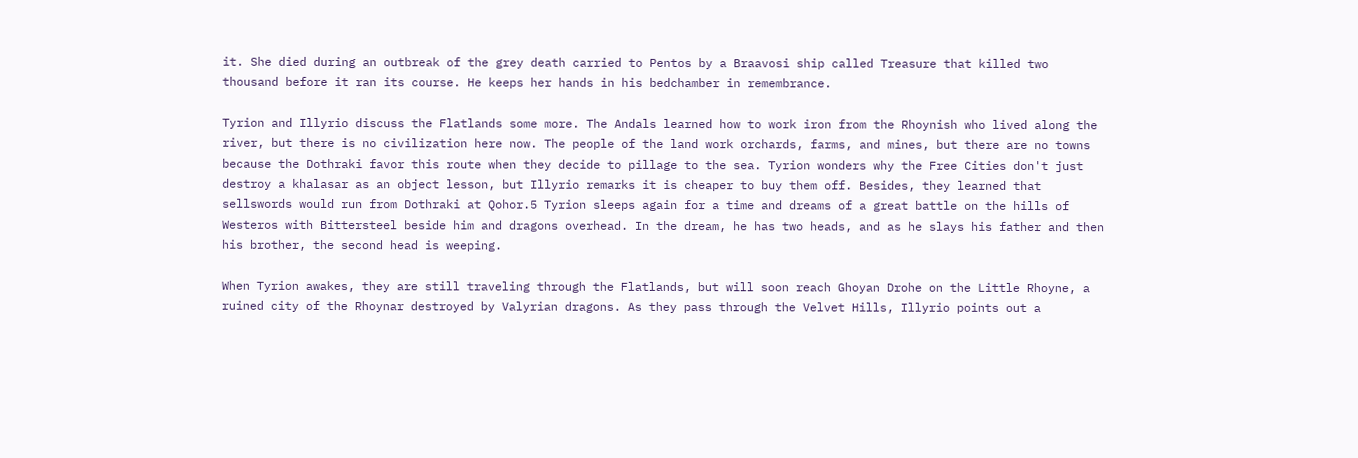it. She died during an outbreak of the grey death carried to Pentos by a Braavosi ship called Treasure that killed two thousand before it ran its course. He keeps her hands in his bedchamber in remembrance.

Tyrion and Illyrio discuss the Flatlands some more. The Andals learned how to work iron from the Rhoynish who lived along the river, but there is no civilization here now. The people of the land work orchards, farms, and mines, but there are no towns because the Dothraki favor this route when they decide to pillage to the sea. Tyrion wonders why the Free Cities don't just destroy a khalasar as an object lesson, but Illyrio remarks it is cheaper to buy them off. Besides, they learned that sellswords would run from Dothraki at Qohor.5 Tyrion sleeps again for a time and dreams of a great battle on the hills of Westeros with Bittersteel beside him and dragons overhead. In the dream, he has two heads, and as he slays his father and then his brother, the second head is weeping.

When Tyrion awakes, they are still traveling through the Flatlands, but will soon reach Ghoyan Drohe on the Little Rhoyne, a ruined city of the Rhoynar destroyed by Valyrian dragons. As they pass through the Velvet Hills, Illyrio points out a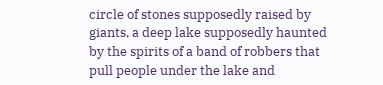circle of stones supposedly raised by giants, a deep lake supposedly haunted by the spirits of a band of robbers that pull people under the lake and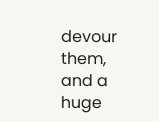devour them, and a huge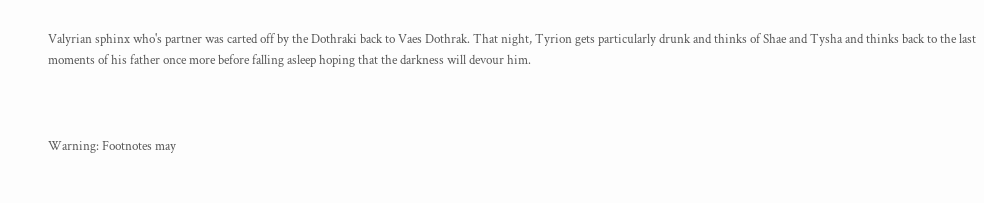Valyrian sphinx who's partner was carted off by the Dothraki back to Vaes Dothrak. That night, Tyrion gets particularly drunk and thinks of Shae and Tysha and thinks back to the last moments of his father once more before falling asleep hoping that the darkness will devour him.



Warning: Footnotes may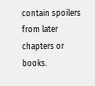contain spoilers from later chapters or books.